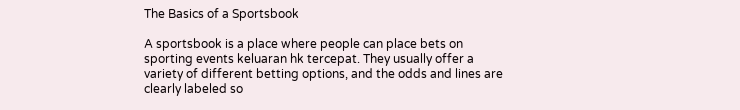The Basics of a Sportsbook

A sportsbook is a place where people can place bets on sporting events keluaran hk tercepat. They usually offer a variety of different betting options, and the odds and lines are clearly labeled so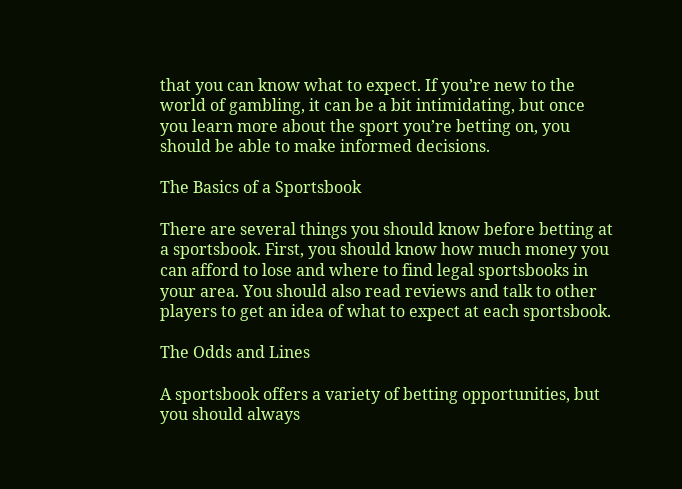that you can know what to expect. If you’re new to the world of gambling, it can be a bit intimidating, but once you learn more about the sport you’re betting on, you should be able to make informed decisions.

The Basics of a Sportsbook

There are several things you should know before betting at a sportsbook. First, you should know how much money you can afford to lose and where to find legal sportsbooks in your area. You should also read reviews and talk to other players to get an idea of what to expect at each sportsbook.

The Odds and Lines

A sportsbook offers a variety of betting opportunities, but you should always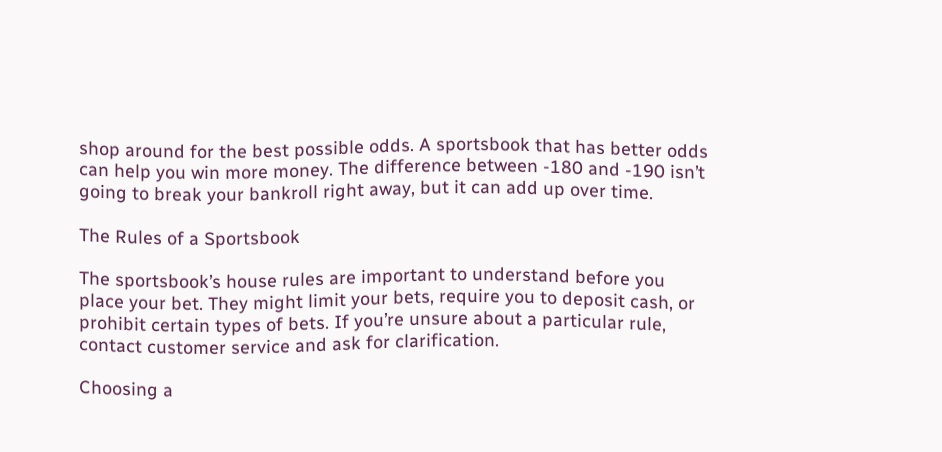shop around for the best possible odds. A sportsbook that has better odds can help you win more money. The difference between -180 and -190 isn’t going to break your bankroll right away, but it can add up over time.

The Rules of a Sportsbook

The sportsbook’s house rules are important to understand before you place your bet. They might limit your bets, require you to deposit cash, or prohibit certain types of bets. If you’re unsure about a particular rule, contact customer service and ask for clarification.

Choosing a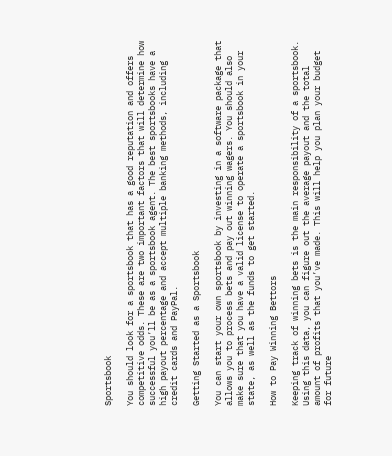Sportsbook

You should look for a sportsbook that has a good reputation and offers competitive odds. These are two important factors that will determine how successful you’ll be as a sportsbook agent. The best sportsbooks have a high payout percentage and accept multiple banking methods, including credit cards and PayPal.

Getting Started as a Sportsbook

You can start your own sportsbook by investing in a software package that allows you to process bets and pay out winning wagers. You should also make sure that you have a valid license to operate a sportsbook in your state, as well as the funds to get started.

How to Pay Winning Bettors

Keeping track of winning bets is the main responsibility of a sportsbook. Using this data, you can figure out the average payout and the total amount of profits that you’ve made. This will help you plan your budget for future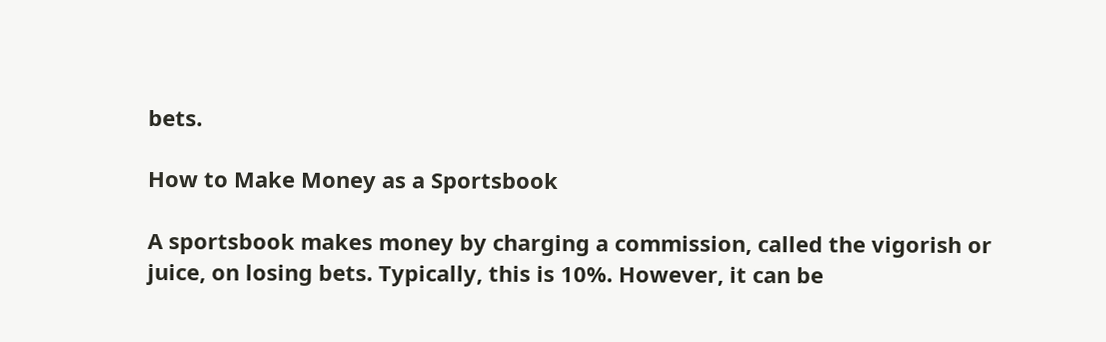bets.

How to Make Money as a Sportsbook

A sportsbook makes money by charging a commission, called the vigorish or juice, on losing bets. Typically, this is 10%. However, it can be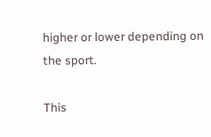higher or lower depending on the sport.

This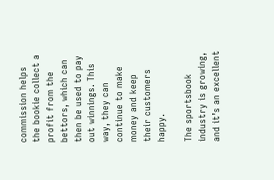commission helps the bookie collect a profit from the bettors, which can then be used to pay out winnings. This way, they can continue to make money and keep their customers happy.

The sportsbook industry is growing, and it’s an excellent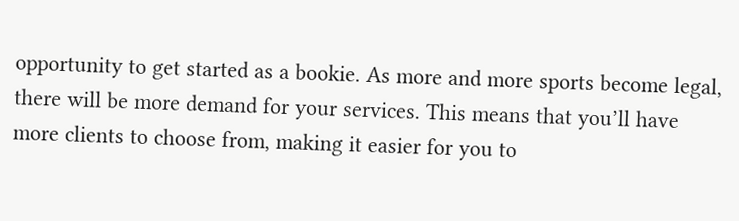opportunity to get started as a bookie. As more and more sports become legal, there will be more demand for your services. This means that you’ll have more clients to choose from, making it easier for you to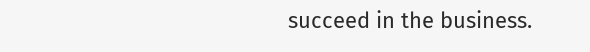succeed in the business.